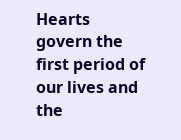Hearts govern the first period of our lives and the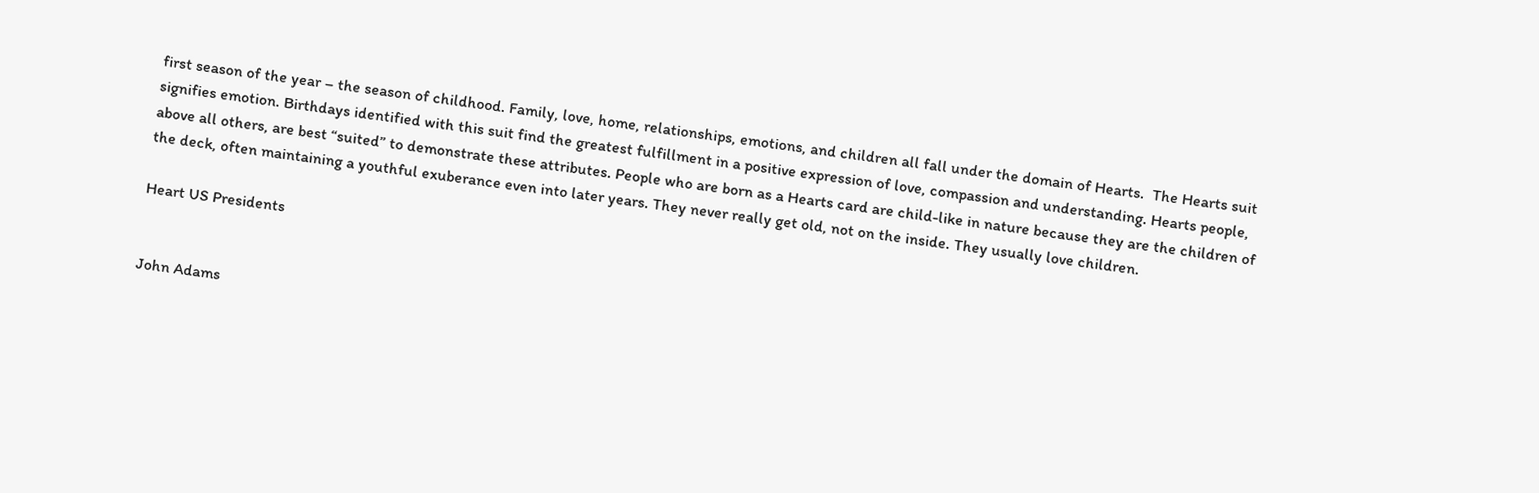first season of the year – the season of childhood. Family, love, home, relationships, emotions, and children all fall under the domain of Hearts.  The Hearts suit signifies emotion. Birthdays identified with this suit find the greatest fulfillment in a positive expression of love, compassion and understanding. Hearts people, above all others, are best “suited” to demonstrate these attributes. People who are born as a Hearts card are child-like in nature because they are the children of the deck, often maintaining a youthful exuberance even into later years. They never really get old, not on the inside. They usually love children.

Heart US Presidents


John Adams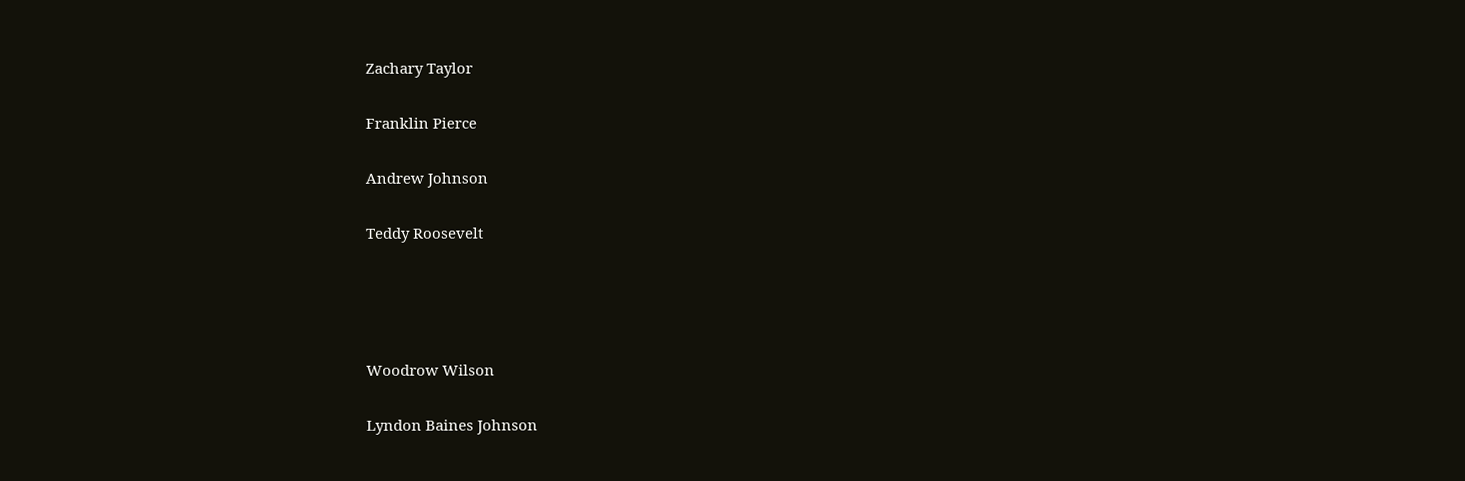Zachary Taylor

Franklin Pierce

Andrew Johnson

Teddy Roosevelt




Woodrow Wilson

Lyndon Baines Johnson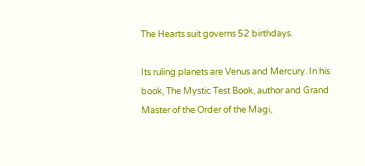The Hearts suit governs 52 birthdays.

Its ruling planets are Venus and Mercury. In his book, The Mystic Test Book, author and Grand Master of the Order of the Magi,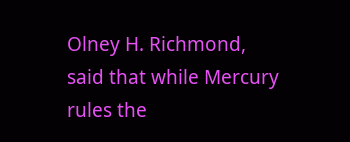Olney H. Richmond, said that while Mercury rules the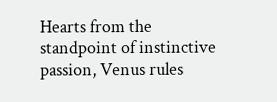Hearts from the standpoint of instinctive passion, Venus rules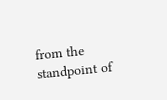from the standpoint of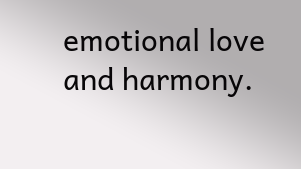emotional love and harmony.